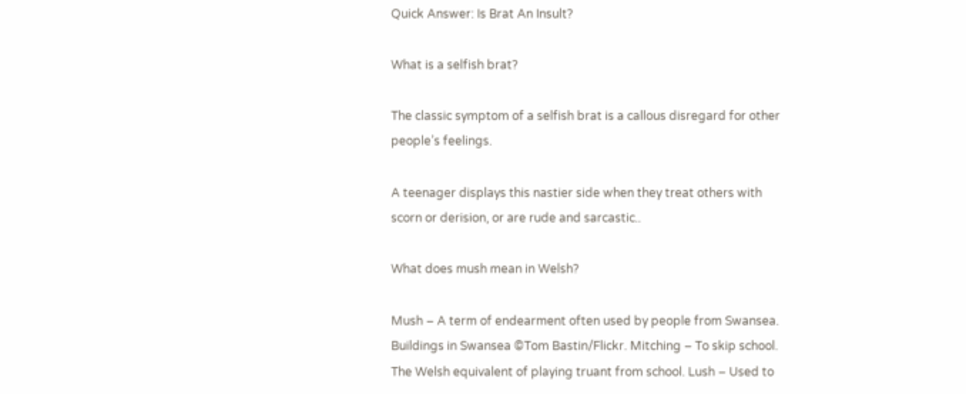Quick Answer: Is Brat An Insult?

What is a selfish brat?

The classic symptom of a selfish brat is a callous disregard for other people’s feelings.

A teenager displays this nastier side when they treat others with scorn or derision, or are rude and sarcastic..

What does mush mean in Welsh?

Mush – A term of endearment often used by people from Swansea. Buildings in Swansea ©Tom Bastin/Flickr. Mitching – To skip school. The Welsh equivalent of playing truant from school. Lush – Used to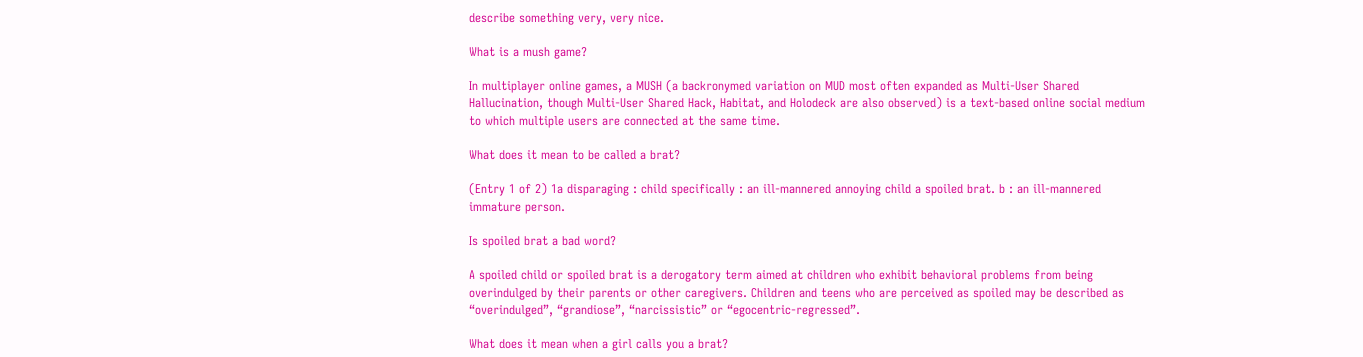describe something very, very nice.

What is a mush game?

In multiplayer online games, a MUSH (a backronymed variation on MUD most often expanded as Multi-User Shared Hallucination, though Multi-User Shared Hack, Habitat, and Holodeck are also observed) is a text-based online social medium to which multiple users are connected at the same time.

What does it mean to be called a brat?

(Entry 1 of 2) 1a disparaging : child specifically : an ill-mannered annoying child a spoiled brat. b : an ill-mannered immature person.

Is spoiled brat a bad word?

A spoiled child or spoiled brat is a derogatory term aimed at children who exhibit behavioral problems from being overindulged by their parents or other caregivers. Children and teens who are perceived as spoiled may be described as “overindulged”, “grandiose”, “narcissistic” or “egocentric-regressed”.

What does it mean when a girl calls you a brat?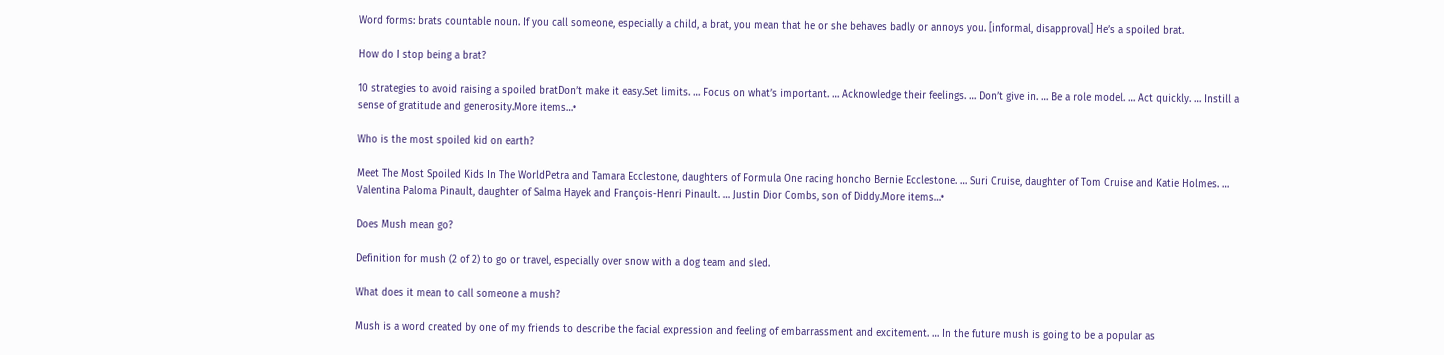Word forms: brats countable noun. If you call someone, especially a child, a brat, you mean that he or she behaves badly or annoys you. [informal, disapproval] He’s a spoiled brat.

How do I stop being a brat?

10 strategies to avoid raising a spoiled bratDon’t make it easy.Set limits. … Focus on what’s important. … Acknowledge their feelings. … Don’t give in. … Be a role model. … Act quickly. … Instill a sense of gratitude and generosity.More items…•

Who is the most spoiled kid on earth?

Meet The Most Spoiled Kids In The WorldPetra and Tamara Ecclestone, daughters of Formula One racing honcho Bernie Ecclestone. … Suri Cruise, daughter of Tom Cruise and Katie Holmes. … Valentina Paloma Pinault, daughter of Salma Hayek and François-Henri Pinault. … Justin Dior Combs, son of Diddy.More items…•

Does Mush mean go?

Definition for mush (2 of 2) to go or travel, especially over snow with a dog team and sled.

What does it mean to call someone a mush?

Mush is a word created by one of my friends to describe the facial expression and feeling of embarrassment and excitement. … In the future mush is going to be a popular as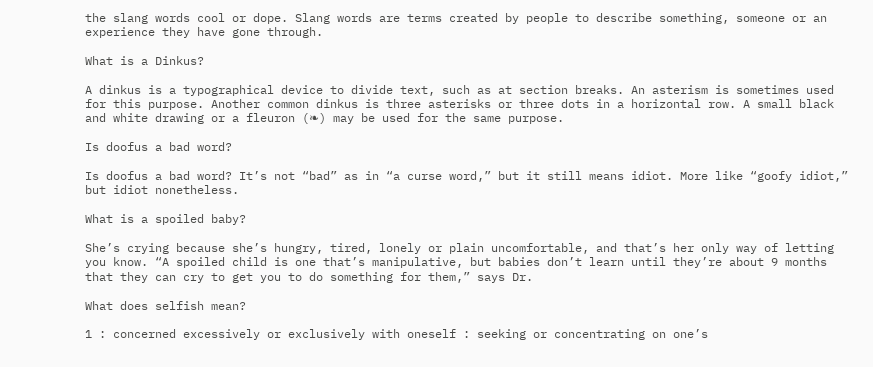the slang words cool or dope. Slang words are terms created by people to describe something, someone or an experience they have gone through.

What is a Dinkus?

A dinkus is a typographical device to divide text, such as at section breaks. An asterism is sometimes used for this purpose. Another common dinkus is three asterisks or three dots in a horizontal row. A small black and white drawing or a fleuron (❧) may be used for the same purpose.

Is doofus a bad word?

Is doofus a bad word? It’s not “bad” as in “a curse word,” but it still means idiot. More like “goofy idiot,” but idiot nonetheless.

What is a spoiled baby?

She’s crying because she’s hungry, tired, lonely or plain uncomfortable, and that’s her only way of letting you know. “A spoiled child is one that’s manipulative, but babies don’t learn until they’re about 9 months that they can cry to get you to do something for them,” says Dr.

What does selfish mean?

1 : concerned excessively or exclusively with oneself : seeking or concentrating on one’s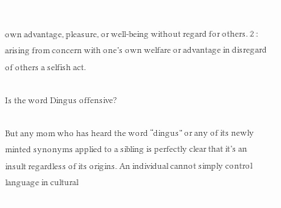own advantage, pleasure, or well-being without regard for others. 2 : arising from concern with one’s own welfare or advantage in disregard of others a selfish act.

Is the word Dingus offensive?

But any mom who has heard the word “dingus” or any of its newly minted synonyms applied to a sibling is perfectly clear that it’s an insult regardless of its origins. An individual cannot simply control language in cultural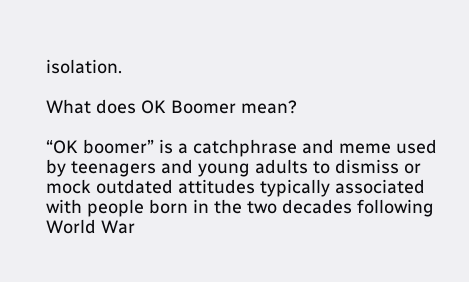isolation.

What does OK Boomer mean?

“OK boomer” is a catchphrase and meme used by teenagers and young adults to dismiss or mock outdated attitudes typically associated with people born in the two decades following World War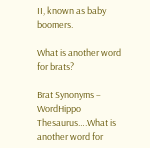II, known as baby boomers.

What is another word for brats?

Brat Synonyms – WordHippo Thesaurus….What is another word for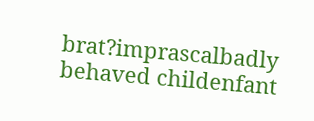brat?imprascalbadly behaved childenfant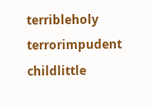terribleholy terrorimpudent childlittle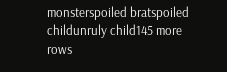monsterspoiled bratspoiled childunruly child145 more rows